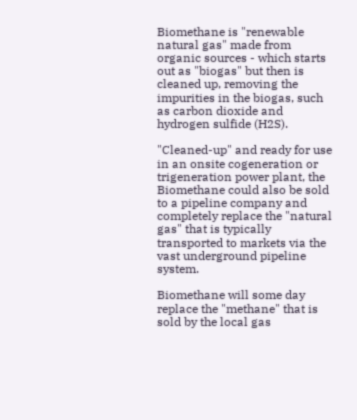Biomethane is "renewable natural gas" made from organic sources - which starts out as "biogas" but then is cleaned up, removing the impurities in the biogas, such as carbon dioxide and hydrogen sulfide (H2S).

"Cleaned-up" and ready for use in an onsite cogeneration or trigeneration power plant, the Biomethane could also be sold to a pipeline company and completely replace the "natural gas" that is typically transported to markets via the vast underground pipeline system.

Biomethane will some day replace the "methane" that is sold by the local gas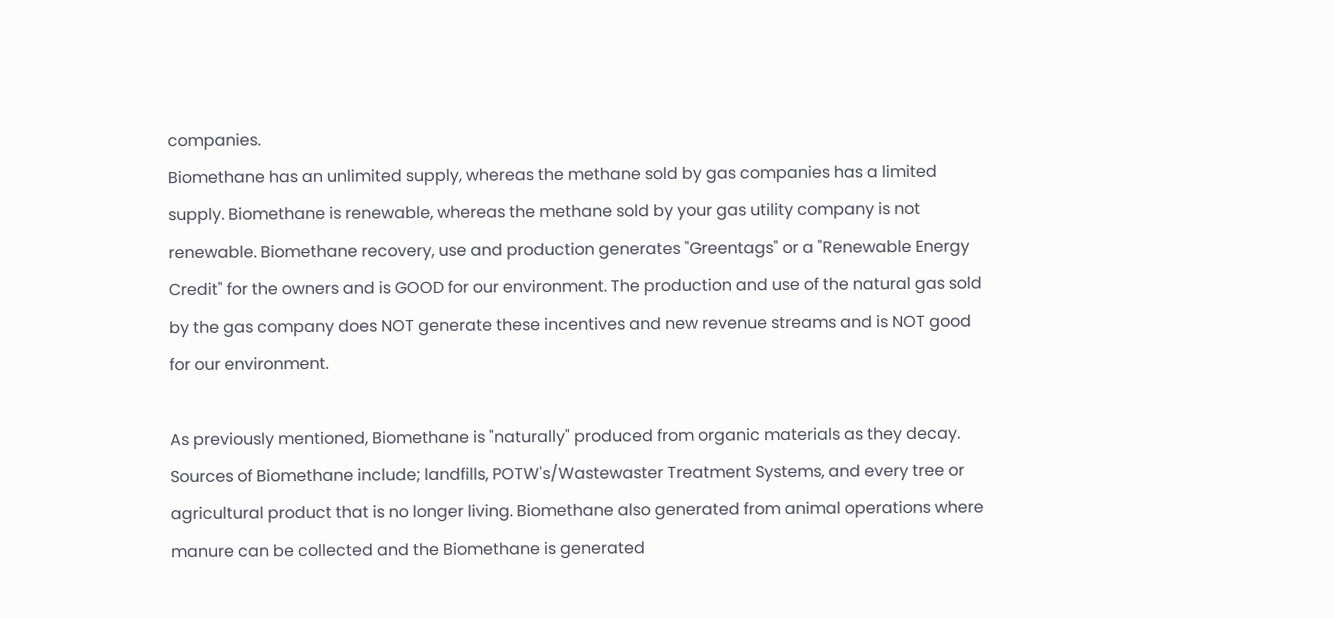companies.
Biomethane has an unlimited supply, whereas the methane sold by gas companies has a limited supply. Biomethane is renewable, whereas the methane sold by your gas utility company is not renewable. Biomethane recovery, use and production generates "Greentags" or a "Renewable Energy Credit" for the owners and is GOOD for our environment. The production and use of the natural gas sold by the gas company does NOT generate these incentives and new revenue streams and is NOT good for our environment.

As previously mentioned, Biomethane is "naturally" produced from organic materials as they decay. Sources of Biomethane include; landfills, POTW's/Wastewaster Treatment Systems, and every tree or agricultural product that is no longer living. Biomethane also generated from animal operations where manure can be collected and the Biomethane is generated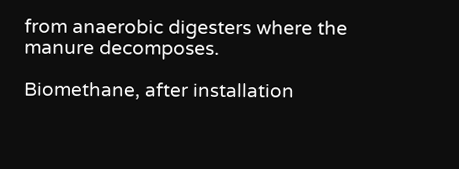from anaerobic digesters where the manure decomposes.

Biomethane, after installation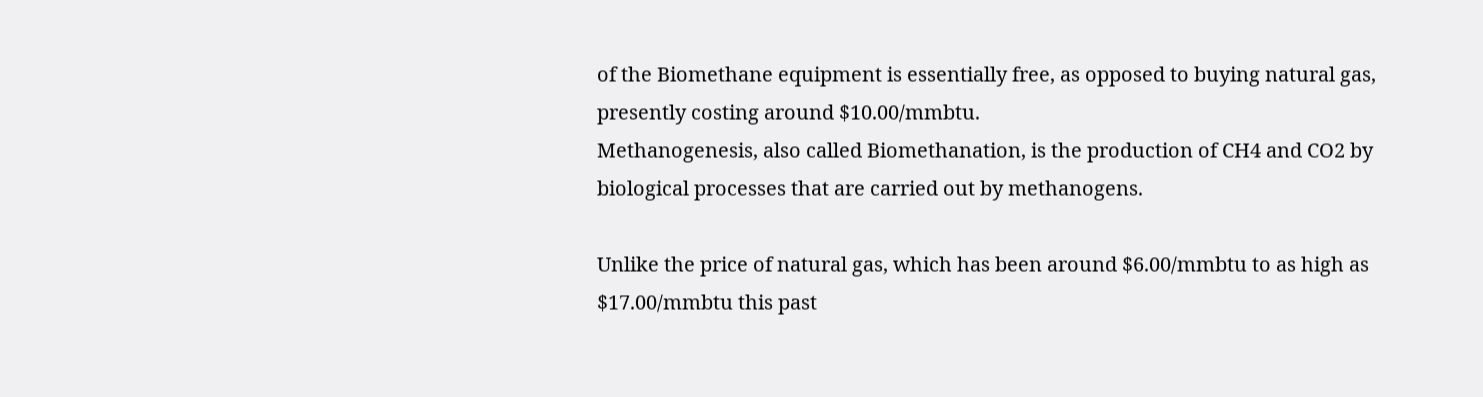of the Biomethane equipment is essentially free, as opposed to buying natural gas, presently costing around $10.00/mmbtu.
Methanogenesis, also called Biomethanation, is the production of CH4 and CO2 by biological processes that are carried out by methanogens.

Unlike the price of natural gas, which has been around $6.00/mmbtu to as high as $17.00/mmbtu this past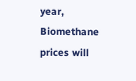year, Biomethane prices will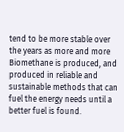tend to be more stable over the years as more and more Biomethane is produced, and produced in reliable and sustainable methods that can fuel the energy needs until a better fuel is found.